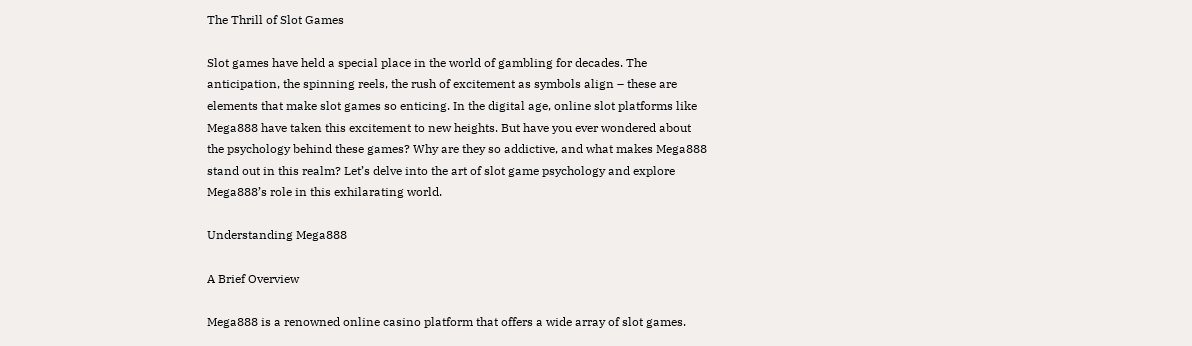The Thrill of Slot Games

Slot games have held a special place in the world of gambling for decades. The anticipation, the spinning reels, the rush of excitement as symbols align – these are elements that make slot games so enticing. In the digital age, online slot platforms like Mega888 have taken this excitement to new heights. But have you ever wondered about the psychology behind these games? Why are they so addictive, and what makes Mega888 stand out in this realm? Let’s delve into the art of slot game psychology and explore Mega888’s role in this exhilarating world.

Understanding Mega888

A Brief Overview

Mega888 is a renowned online casino platform that offers a wide array of slot games.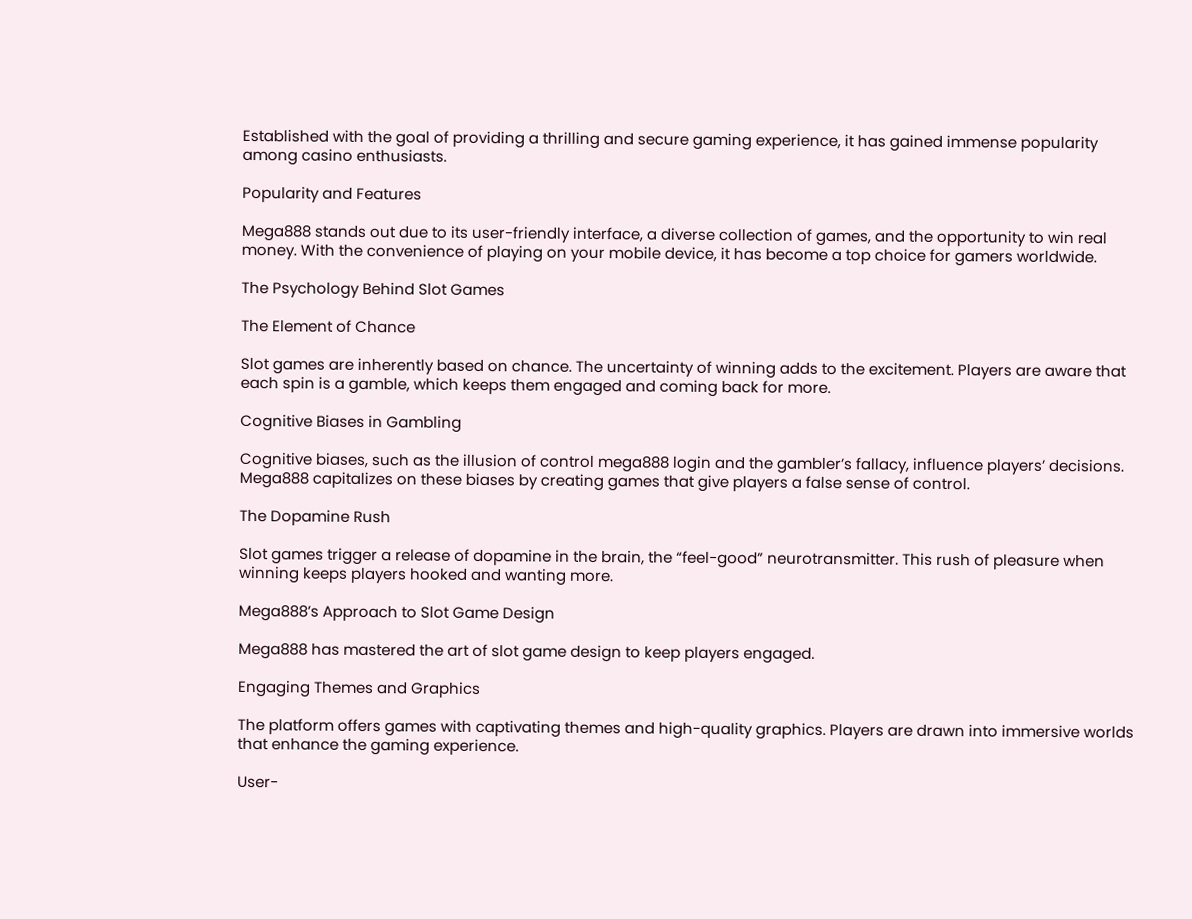Established with the goal of providing a thrilling and secure gaming experience, it has gained immense popularity among casino enthusiasts.

Popularity and Features

Mega888 stands out due to its user-friendly interface, a diverse collection of games, and the opportunity to win real money. With the convenience of playing on your mobile device, it has become a top choice for gamers worldwide.

The Psychology Behind Slot Games

The Element of Chance

Slot games are inherently based on chance. The uncertainty of winning adds to the excitement. Players are aware that each spin is a gamble, which keeps them engaged and coming back for more.

Cognitive Biases in Gambling

Cognitive biases, such as the illusion of control mega888 login and the gambler’s fallacy, influence players’ decisions. Mega888 capitalizes on these biases by creating games that give players a false sense of control.

The Dopamine Rush

Slot games trigger a release of dopamine in the brain, the “feel-good” neurotransmitter. This rush of pleasure when winning keeps players hooked and wanting more.

Mega888’s Approach to Slot Game Design

Mega888 has mastered the art of slot game design to keep players engaged.

Engaging Themes and Graphics

The platform offers games with captivating themes and high-quality graphics. Players are drawn into immersive worlds that enhance the gaming experience.

User-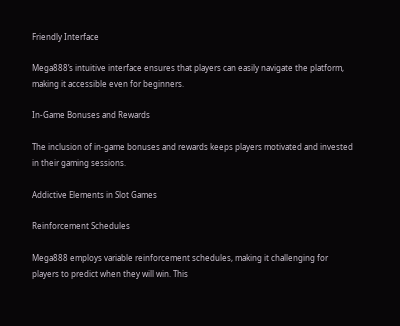Friendly Interface

Mega888’s intuitive interface ensures that players can easily navigate the platform, making it accessible even for beginners.

In-Game Bonuses and Rewards

The inclusion of in-game bonuses and rewards keeps players motivated and invested in their gaming sessions.

Addictive Elements in Slot Games

Reinforcement Schedules

Mega888 employs variable reinforcement schedules, making it challenging for players to predict when they will win. This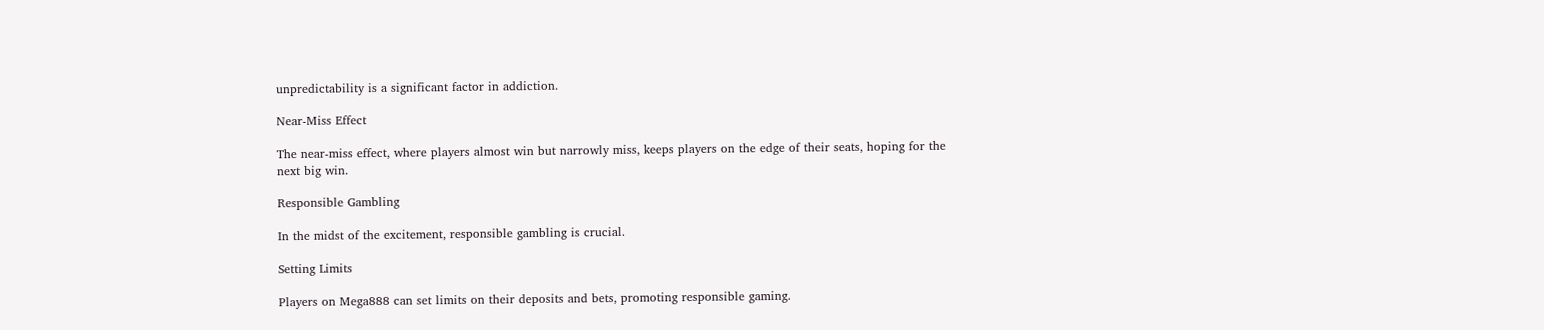unpredictability is a significant factor in addiction.

Near-Miss Effect

The near-miss effect, where players almost win but narrowly miss, keeps players on the edge of their seats, hoping for the next big win.

Responsible Gambling

In the midst of the excitement, responsible gambling is crucial.

Setting Limits

Players on Mega888 can set limits on their deposits and bets, promoting responsible gaming.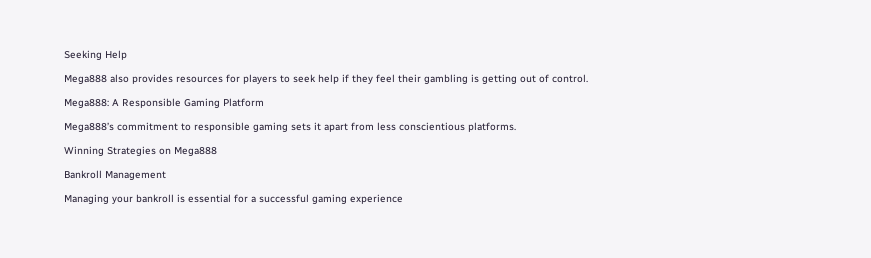Seeking Help

Mega888 also provides resources for players to seek help if they feel their gambling is getting out of control.

Mega888: A Responsible Gaming Platform

Mega888’s commitment to responsible gaming sets it apart from less conscientious platforms.

Winning Strategies on Mega888

Bankroll Management

Managing your bankroll is essential for a successful gaming experience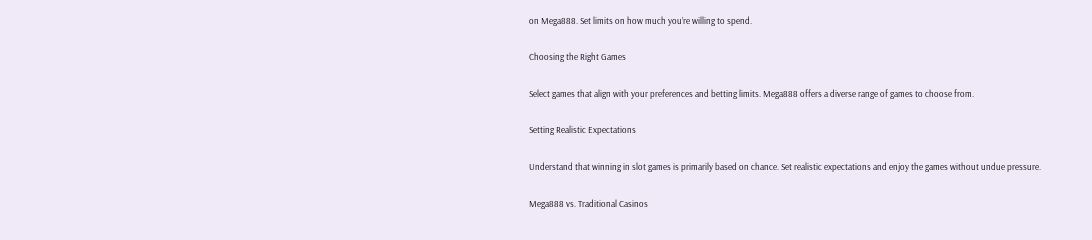on Mega888. Set limits on how much you’re willing to spend.

Choosing the Right Games

Select games that align with your preferences and betting limits. Mega888 offers a diverse range of games to choose from.

Setting Realistic Expectations

Understand that winning in slot games is primarily based on chance. Set realistic expectations and enjoy the games without undue pressure.

Mega888 vs. Traditional Casinos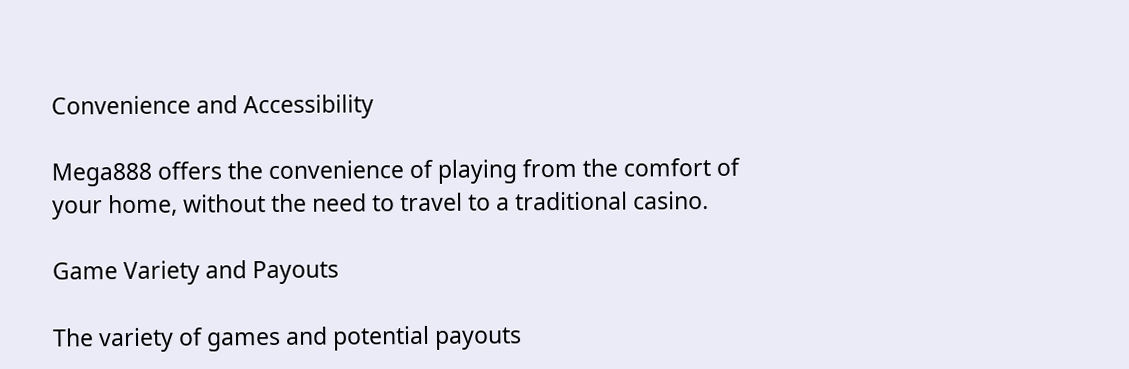Convenience and Accessibility

Mega888 offers the convenience of playing from the comfort of your home, without the need to travel to a traditional casino.

Game Variety and Payouts

The variety of games and potential payouts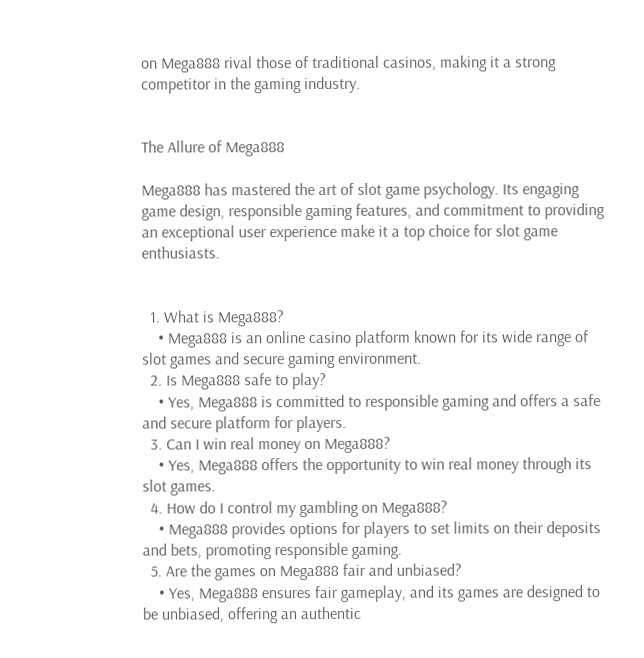on Mega888 rival those of traditional casinos, making it a strong competitor in the gaming industry.


The Allure of Mega888

Mega888 has mastered the art of slot game psychology. Its engaging game design, responsible gaming features, and commitment to providing an exceptional user experience make it a top choice for slot game enthusiasts.


  1. What is Mega888?
    • Mega888 is an online casino platform known for its wide range of slot games and secure gaming environment.
  2. Is Mega888 safe to play?
    • Yes, Mega888 is committed to responsible gaming and offers a safe and secure platform for players.
  3. Can I win real money on Mega888?
    • Yes, Mega888 offers the opportunity to win real money through its slot games.
  4. How do I control my gambling on Mega888?
    • Mega888 provides options for players to set limits on their deposits and bets, promoting responsible gaming.
  5. Are the games on Mega888 fair and unbiased?
    • Yes, Mega888 ensures fair gameplay, and its games are designed to be unbiased, offering an authentic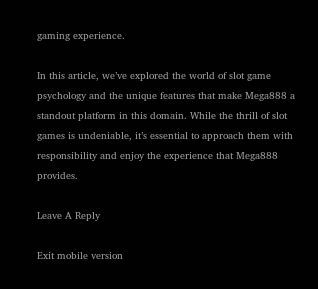gaming experience.

In this article, we’ve explored the world of slot game psychology and the unique features that make Mega888 a standout platform in this domain. While the thrill of slot games is undeniable, it’s essential to approach them with responsibility and enjoy the experience that Mega888 provides.

Leave A Reply

Exit mobile version